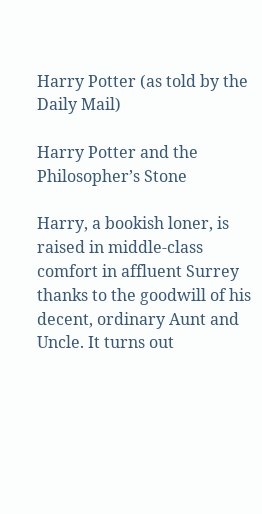Harry Potter (as told by the Daily Mail)

Harry Potter and the Philosopher’s Stone

Harry, a bookish loner, is raised in middle-class comfort in affluent Surrey thanks to the goodwill of his decent, ordinary Aunt and Uncle. It turns out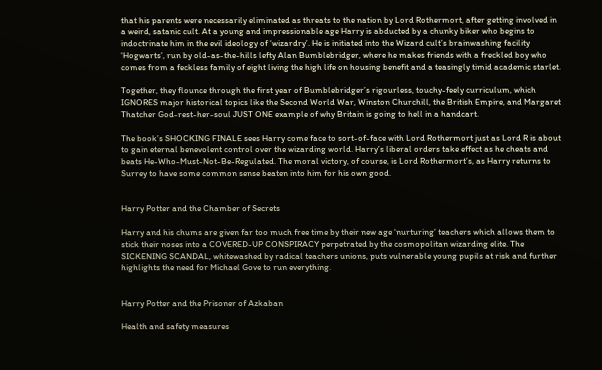that his parents were necessarily eliminated as threats to the nation by Lord Rothermort, after getting involved in a weird, satanic cult. At a young and impressionable age Harry is abducted by a chunky biker who begins to indoctrinate him in the evil ideology of ‘wizardry’. He is initiated into the Wizard cult’s brainwashing facility ‘Hogwarts’, run by old-as-the-hills lefty Alan Bumblebridger, where he makes friends with a freckled boy who comes from a feckless family of eight living the high life on housing benefit and a teasingly timid academic starlet.

Together, they flounce through the first year of Bumblebridger’s rigourless, touchy-feely curriculum, which IGNORES major historical topics like the Second World War, Winston Churchill, the British Empire, and Margaret Thatcher God-rest-her-soul JUST ONE example of why Britain is going to hell in a handcart.

The book’s SHOCKING FINALE sees Harry come face to sort-of-face with Lord Rothermort just as Lord R is about to gain eternal benevolent control over the wizarding world. Harry’s liberal orders take effect as he cheats and beats He-Who-Must-Not-Be-Regulated. The moral victory, of course, is Lord Rothermort’s, as Harry returns to Surrey to have some common sense beaten into him for his own good.


Harry Potter and the Chamber of Secrets

Harry and his chums are given far too much free time by their new age ‘nurturing’ teachers which allows them to stick their noses into a COVERED-UP CONSPIRACY perpetrated by the cosmopolitan wizarding elite. The SICKENING SCANDAL, whitewashed by radical teachers unions, puts vulnerable young pupils at risk and further highlights the need for Michael Gove to run everything.


Harry Potter and the Prisoner of Azkaban

Health and safety measures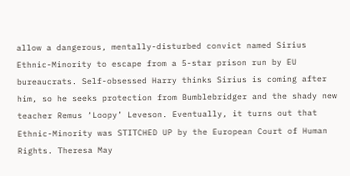allow a dangerous, mentally-disturbed convict named Sirius Ethnic-Minority to escape from a 5-star prison run by EU bureaucrats. Self-obsessed Harry thinks Sirius is coming after him, so he seeks protection from Bumblebridger and the shady new teacher Remus ‘Loopy’ Leveson. Eventually, it turns out that Ethnic-Minority was STITCHED UP by the European Court of Human Rights. Theresa May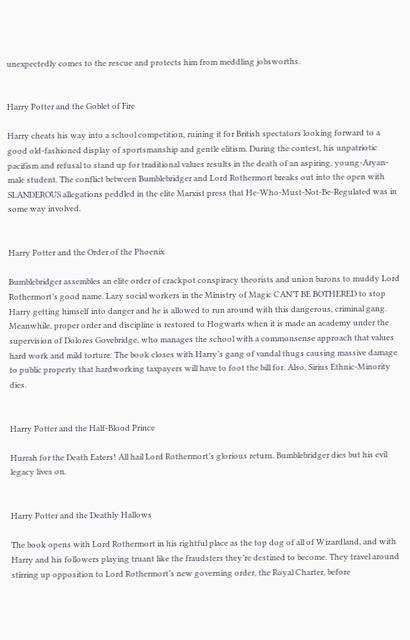unexpectedly comes to the rescue and protects him from meddling jobsworths.


Harry Potter and the Goblet of Fire

Harry cheats his way into a school competition, ruining it for British spectators looking forward to a good old-fashioned display of sportsmanship and gentle elitism. During the contest, his unpatriotic pacifism and refusal to stand up for traditional values results in the death of an aspiring, young-Aryan-male student. The conflict between Bumblebridger and Lord Rothermort breaks out into the open with SLANDEROUS allegations peddled in the elite Marxist press that He-Who-Must-Not-Be-Regulated was in some way involved.


Harry Potter and the Order of the Phoenix

Bumblebridger assembles an elite order of crackpot conspiracy theorists and union barons to muddy Lord Rothermort’s good name. Lazy social workers in the Ministry of Magic CAN’T BE BOTHERED to stop Harry getting himself into danger and he is allowed to run around with this dangerous, criminal gang. Meanwhile, proper order and discipline is restored to Hogwarts when it is made an academy under the supervision of Dolores Govebridge, who manages the school with a commonsense approach that values hard work and mild torture. The book closes with Harry’s gang of vandal thugs causing massive damage to public property that hardworking taxpayers will have to foot the bill for. Also, Sirius Ethnic-Minority dies.


Harry Potter and the Half-Blood Prince

Hurrah for the Death Eaters! All hail Lord Rothermort’s glorious return. Bumblebridger dies but his evil legacy lives on.


Harry Potter and the Deathly Hallows

The book opens with Lord Rothermort in his rightful place as the top dog of all of Wizardland, and with Harry and his followers playing truant like the fraudsters they’re destined to become. They travel around stirring up opposition to Lord Rothermort’s new governing order, the Royal Charter, before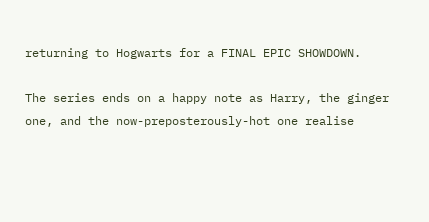returning to Hogwarts for a FINAL EPIC SHOWDOWN.

The series ends on a happy note as Harry, the ginger one, and the now-preposterously-hot one realise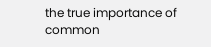the true importance of common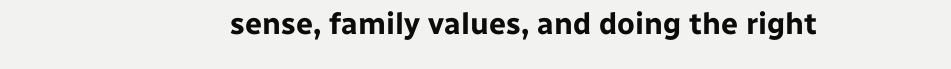sense, family values, and doing the right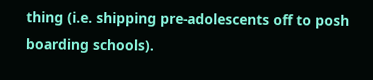thing (i.e. shipping pre-adolescents off to posh boarding schools).